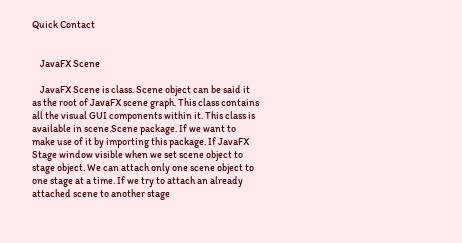Quick Contact


    JavaFX Scene

    JavaFX Scene is class. Scene object can be said it as the root of JavaFX scene graph. This class contains all the visual GUI components within it. This class is available in scene.Scene package. If we want to make use of it by importing this package. If JavaFX Stage window visible when we set scene object to stage object. We can attach only one scene object to one stage at a time. If we try to attach an already attached scene to another stage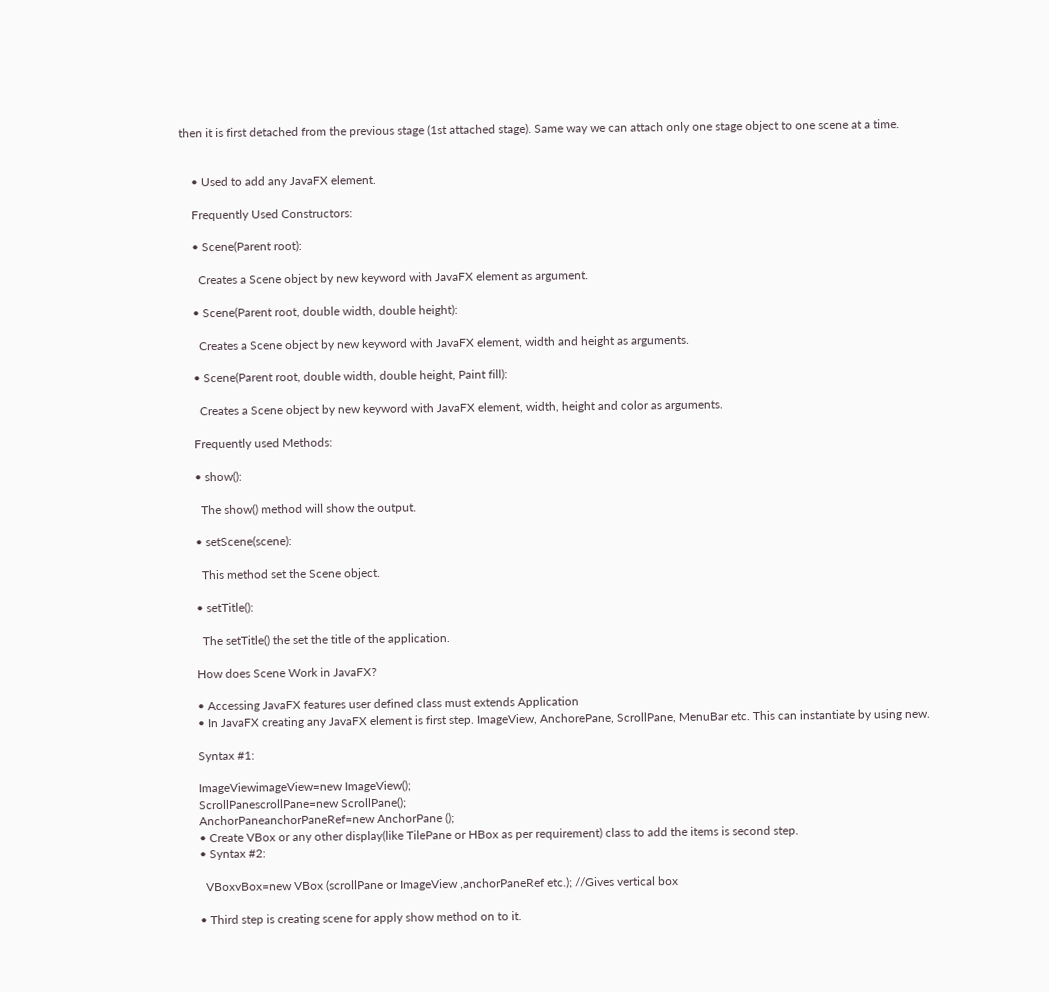then it is first detached from the previous stage (1st attached stage). Same way we can attach only one stage object to one scene at a time.


    • Used to add any JavaFX element.

    Frequently Used Constructors:

    • Scene(Parent root):

      Creates a Scene object by new keyword with JavaFX element as argument.

    • Scene(Parent root, double width, double height):

      Creates a Scene object by new keyword with JavaFX element, width and height as arguments.

    • Scene(Parent root, double width, double height, Paint fill):

      Creates a Scene object by new keyword with JavaFX element, width, height and color as arguments.

    Frequently used Methods:

    • show():

      The show() method will show the output.

    • setScene(scene):

      This method set the Scene object.

    • setTitle():

      The setTitle() the set the title of the application.

    How does Scene Work in JavaFX?

    • Accessing JavaFX features user defined class must extends Application
    • In JavaFX creating any JavaFX element is first step. ImageView, AnchorePane, ScrollPane, MenuBar etc. This can instantiate by using new.

    Syntax #1:

    ImageViewimageView=new ImageView();
    ScrollPanescrollPane=new ScrollPane();
    AnchorPaneanchorPaneRef=new AnchorPane ();
    • Create VBox or any other display(like TilePane or HBox as per requirement) class to add the items is second step.
    • Syntax #2:

      VBoxvBox=new VBox (scrollPane or ImageView ,anchorPaneRef etc.); //Gives vertical box

    • Third step is creating scene for apply show method on to it.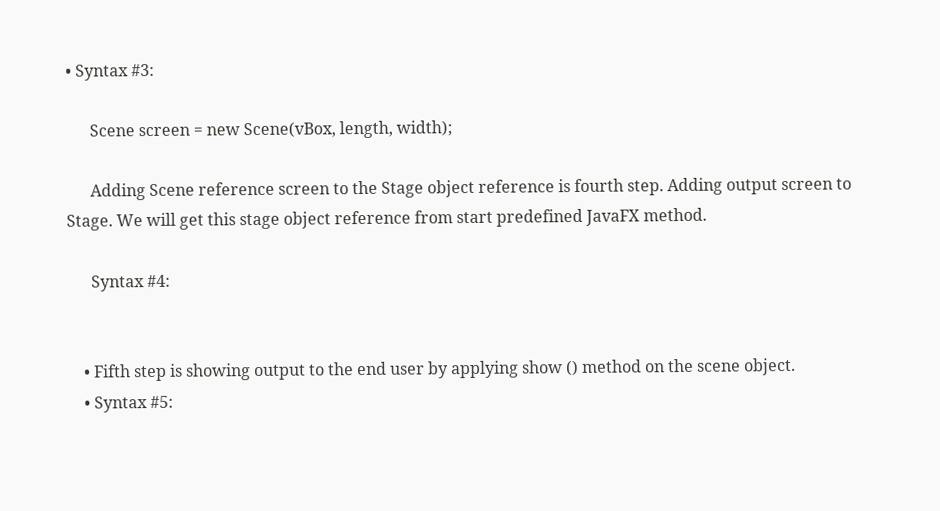• Syntax #3:

      Scene screen = new Scene(vBox, length, width);

      Adding Scene reference screen to the Stage object reference is fourth step. Adding output screen to Stage. We will get this stage object reference from start predefined JavaFX method.

      Syntax #4:


    • Fifth step is showing output to the end user by applying show () method on the scene object.
    • Syntax #5: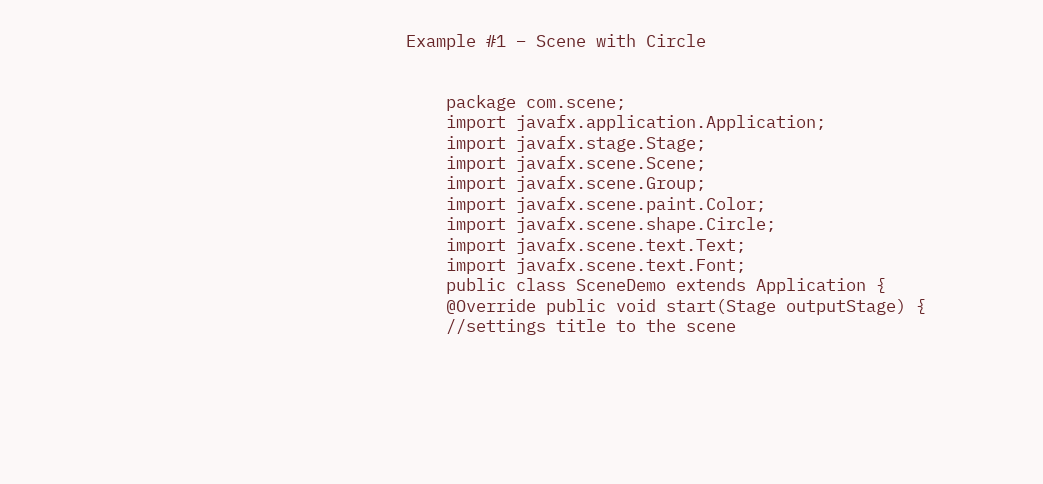Example #1 – Scene with Circle


    package com.scene;
    import javafx.application.Application;
    import javafx.stage.Stage;
    import javafx.scene.Scene;
    import javafx.scene.Group;
    import javafx.scene.paint.Color;
    import javafx.scene.shape.Circle;
    import javafx.scene.text.Text;
    import javafx.scene.text.Font;
    public class SceneDemo extends Application {
    @Override public void start(Stage outputStage) {
    //settings title to the scene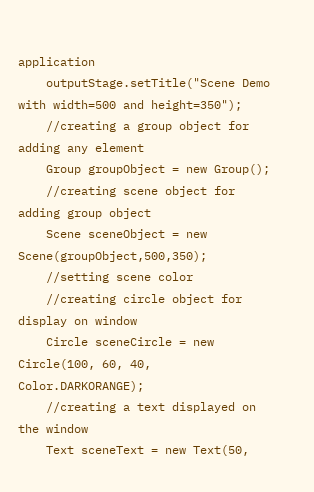application
    outputStage.setTitle("Scene Demo with width=500 and height=350");
    //creating a group object for adding any element
    Group groupObject = new Group();
    //creating scene object for adding group object
    Scene sceneObject = new Scene(groupObject,500,350);
    //setting scene color
    //creating circle object for display on window
    Circle sceneCircle = new Circle(100, 60, 40, Color.DARKORANGE);
    //creating a text displayed on the window
    Text sceneText = new Text(50,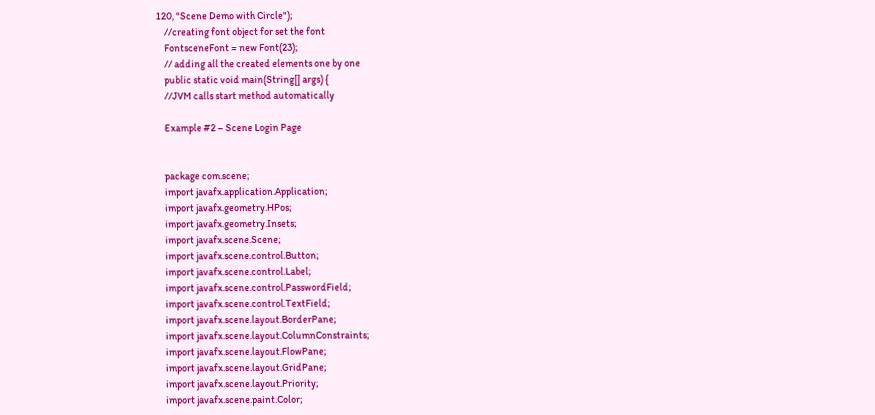120, "Scene Demo with Circle");
    //creating font object for set the font
    FontsceneFont = new Font(23);
    // adding all the created elements one by one
    public static void main(String[] args) {
    //JVM calls start method automatically

    Example #2 – Scene Login Page


    package com.scene;
    import javafx.application.Application;
    import javafx.geometry.HPos;
    import javafx.geometry.Insets;
    import javafx.scene.Scene;
    import javafx.scene.control.Button;
    import javafx.scene.control.Label;
    import javafx.scene.control.PasswordField;
    import javafx.scene.control.TextField;
    import javafx.scene.layout.BorderPane;
    import javafx.scene.layout.ColumnConstraints;
    import javafx.scene.layout.FlowPane;
    import javafx.scene.layout.GridPane;
    import javafx.scene.layout.Priority;
    import javafx.scene.paint.Color;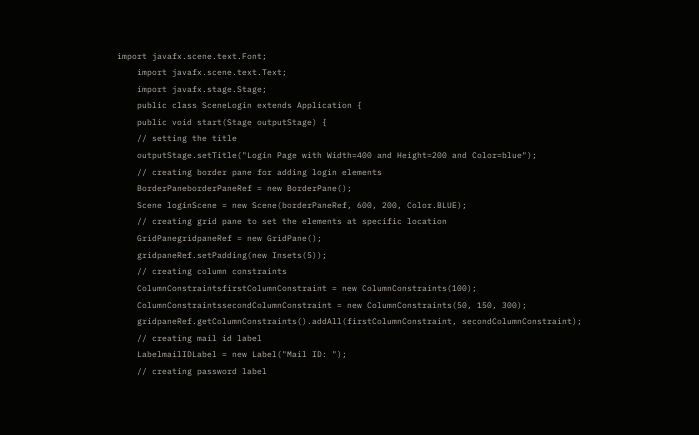import javafx.scene.text.Font;
    import javafx.scene.text.Text;
    import javafx.stage.Stage;
    public class SceneLogin extends Application {
    public void start(Stage outputStage) {
    // setting the title
    outputStage.setTitle("Login Page with Width=400 and Height=200 and Color=blue");
    // creating border pane for adding login elements
    BorderPaneborderPaneRef = new BorderPane();
    Scene loginScene = new Scene(borderPaneRef, 600, 200, Color.BLUE);
    // creating grid pane to set the elements at specific location
    GridPanegridpaneRef = new GridPane();
    gridpaneRef.setPadding(new Insets(5));
    // creating column constraints
    ColumnConstraintsfirstColumnConstraint = new ColumnConstraints(100);
    ColumnConstraintssecondColumnConstraint = new ColumnConstraints(50, 150, 300);
    gridpaneRef.getColumnConstraints().addAll(firstColumnConstraint, secondColumnConstraint);
    // creating mail id label
    LabelmailIDLabel = new Label("Mail ID: ");
    // creating password label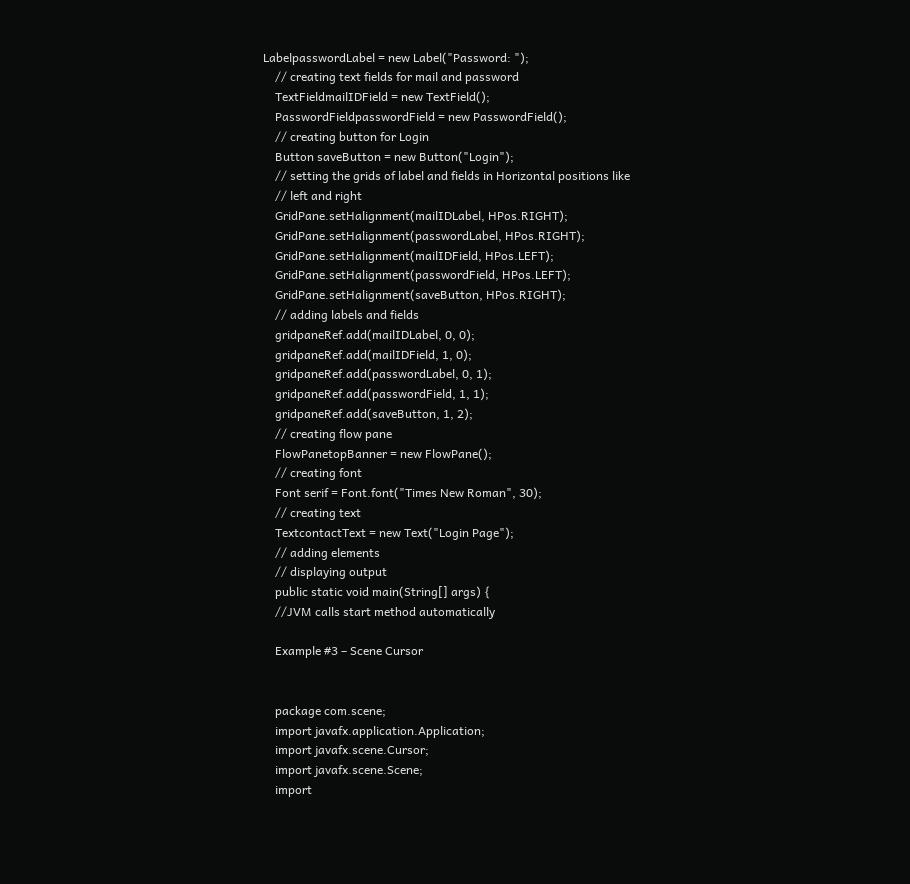LabelpasswordLabel = new Label("Password: ");
    // creating text fields for mail and password
    TextFieldmailIDField = new TextField();
    PasswordFieldpasswordField = new PasswordField();
    // creating button for Login
    Button saveButton = new Button("Login");
    // setting the grids of label and fields in Horizontal positions like
    // left and right
    GridPane.setHalignment(mailIDLabel, HPos.RIGHT);
    GridPane.setHalignment(passwordLabel, HPos.RIGHT);
    GridPane.setHalignment(mailIDField, HPos.LEFT);
    GridPane.setHalignment(passwordField, HPos.LEFT);
    GridPane.setHalignment(saveButton, HPos.RIGHT);
    // adding labels and fields
    gridpaneRef.add(mailIDLabel, 0, 0);
    gridpaneRef.add(mailIDField, 1, 0);
    gridpaneRef.add(passwordLabel, 0, 1);
    gridpaneRef.add(passwordField, 1, 1);
    gridpaneRef.add(saveButton, 1, 2);
    // creating flow pane
    FlowPanetopBanner = new FlowPane();
    // creating font
    Font serif = Font.font("Times New Roman", 30);
    // creating text
    TextcontactText = new Text("Login Page");
    // adding elements
    // displaying output
    public static void main(String[] args) {
    //JVM calls start method automatically

    Example #3 – Scene Cursor


    package com.scene;
    import javafx.application.Application;
    import javafx.scene.Cursor;
    import javafx.scene.Scene;
    import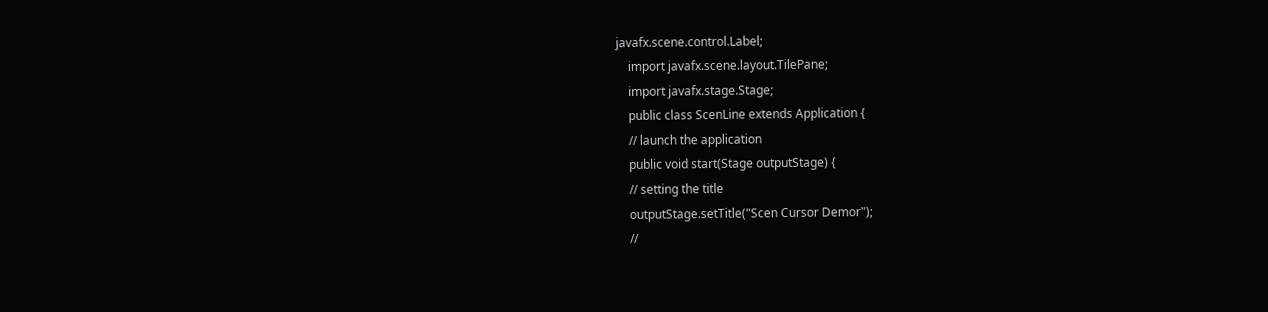javafx.scene.control.Label;
    import javafx.scene.layout.TilePane;
    import javafx.stage.Stage;
    public class ScenLine extends Application {
    // launch the application
    public void start(Stage outputStage) {
    // setting the title
    outputStage.setTitle("Scen Cursor Demor");
    //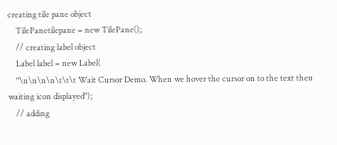creating tile pane object
    TilePanetilepane = new TilePane();
    // creating label object
    Label label = new Label(
    "\n\n\n\n\t\t\t Wait Cursor Demo. When we hover the cursor on to the text then waiting icon displayed");
    // adding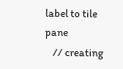label to tile pane
    // creating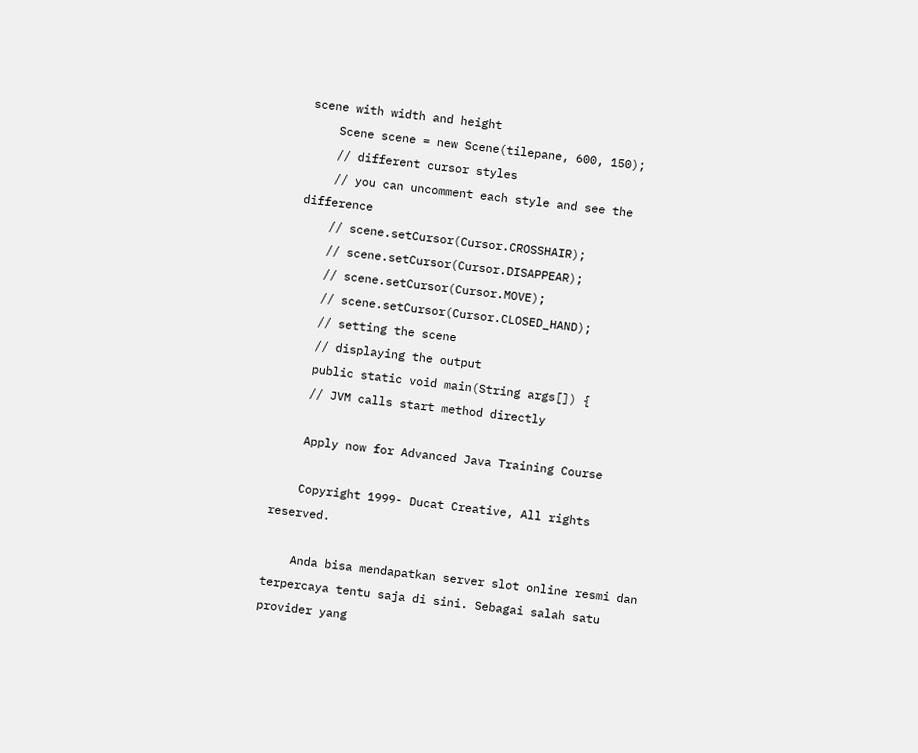scene with width and height
    Scene scene = new Scene(tilepane, 600, 150);
    // different cursor styles
    // you can uncomment each style and see the difference
    // scene.setCursor(Cursor.CROSSHAIR);
    // scene.setCursor(Cursor.DISAPPEAR);
    // scene.setCursor(Cursor.MOVE);
    // scene.setCursor(Cursor.CLOSED_HAND);
    // setting the scene
    // displaying the output
    public static void main(String args[]) {
    // JVM calls start method directly

    Apply now for Advanced Java Training Course

    Copyright 1999- Ducat Creative, All rights reserved.

    Anda bisa mendapatkan server slot online resmi dan terpercaya tentu saja di sini. Sebagai salah satu provider yang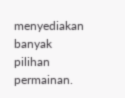menyediakan banyak pilihan permainan.